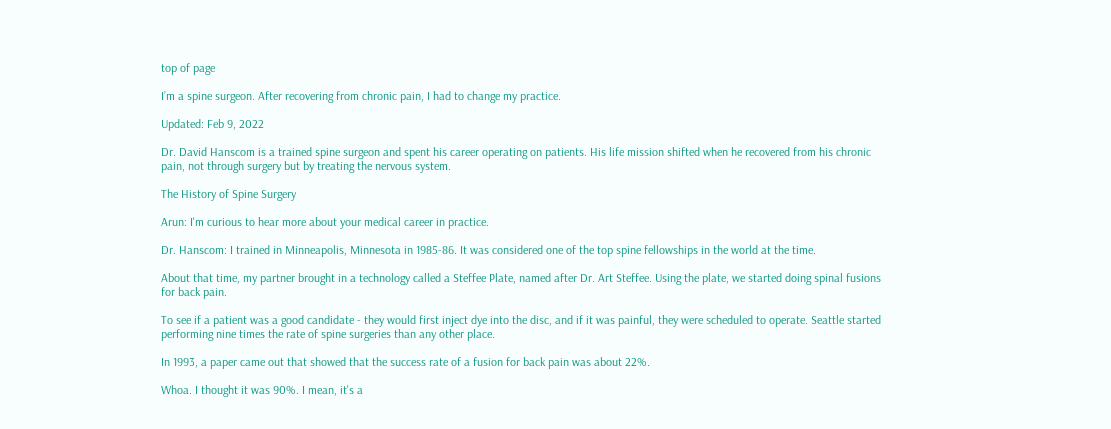top of page

I’m a spine surgeon. After recovering from chronic pain, I had to change my practice.

Updated: Feb 9, 2022

Dr. David Hanscom is a trained spine surgeon and spent his career operating on patients. His life mission shifted when he recovered from his chronic pain, not through surgery but by treating the nervous system.

The History of Spine Surgery

Arun: I'm curious to hear more about your medical career in practice.

Dr. Hanscom: I trained in Minneapolis, Minnesota in 1985-86. It was considered one of the top spine fellowships in the world at the time.

About that time, my partner brought in a technology called a Steffee Plate, named after Dr. Art Steffee. Using the plate, we started doing spinal fusions for back pain.

To see if a patient was a good candidate - they would first inject dye into the disc, and if it was painful, they were scheduled to operate. Seattle started performing nine times the rate of spine surgeries than any other place.

In 1993, a paper came out that showed that the success rate of a fusion for back pain was about 22%.

Whoa. I thought it was 90%. I mean, it's a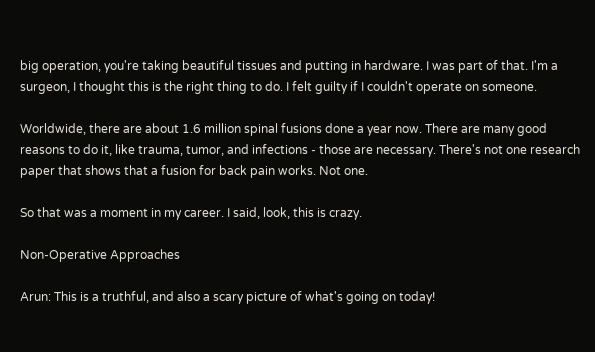big operation, you're taking beautiful tissues and putting in hardware. I was part of that. I'm a surgeon, I thought this is the right thing to do. I felt guilty if I couldn't operate on someone.

Worldwide, there are about 1.6 million spinal fusions done a year now. There are many good reasons to do it, like trauma, tumor, and infections - those are necessary. There's not one research paper that shows that a fusion for back pain works. Not one.

So that was a moment in my career. I said, look, this is crazy.

Non-Operative Approaches

Arun: This is a truthful, and also a scary picture of what's going on today!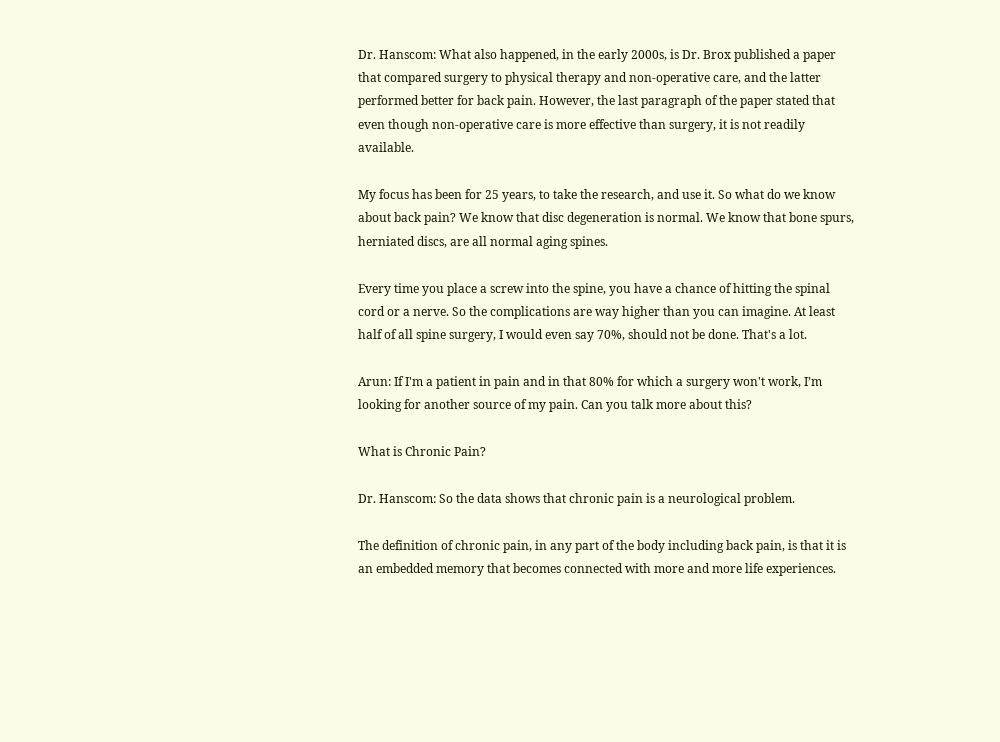Dr. Hanscom: What also happened, in the early 2000s, is Dr. Brox published a paper that compared surgery to physical therapy and non-operative care, and the latter performed better for back pain. However, the last paragraph of the paper stated that even though non-operative care is more effective than surgery, it is not readily available.

My focus has been for 25 years, to take the research, and use it. So what do we know about back pain? We know that disc degeneration is normal. We know that bone spurs, herniated discs, are all normal aging spines.

Every time you place a screw into the spine, you have a chance of hitting the spinal cord or a nerve. So the complications are way higher than you can imagine. At least half of all spine surgery, I would even say 70%, should not be done. That's a lot.

Arun: If I'm a patient in pain and in that 80% for which a surgery won't work, I’m looking for another source of my pain. Can you talk more about this?

What is Chronic Pain?

Dr. Hanscom: So the data shows that chronic pain is a neurological problem.

The definition of chronic pain, in any part of the body including back pain, is that it is an embedded memory that becomes connected with more and more life experiences.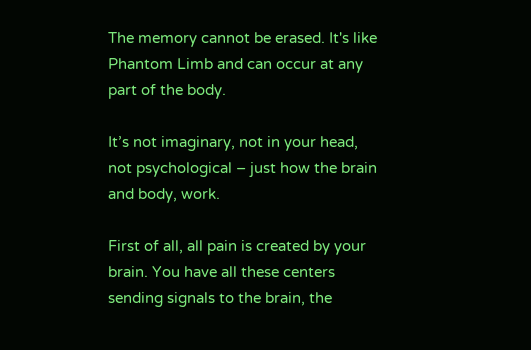The memory cannot be erased. It's like Phantom Limb and can occur at any part of the body.

It’s not imaginary, not in your head, not psychological – just how the brain and body, work.

First of all, all pain is created by your brain. You have all these centers sending signals to the brain, the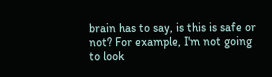brain has to say, is this is safe or not? For example, I'm not going to look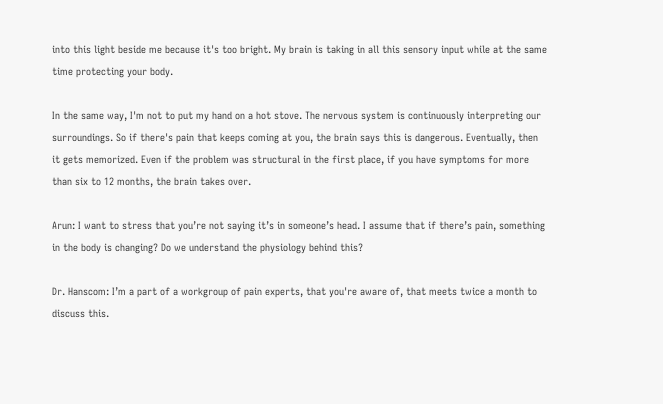into this light beside me because it's too bright. My brain is taking in all this sensory input while at the same time protecting your body.

In the same way, I'm not to put my hand on a hot stove. The nervous system is continuously interpreting our surroundings. So if there's pain that keeps coming at you, the brain says this is dangerous. Eventually, then it gets memorized. Even if the problem was structural in the first place, if you have symptoms for more than six to 12 months, the brain takes over.

Arun: I want to stress that you’re not saying it’s in someone’s head. I assume that if there’s pain, something in the body is changing? Do we understand the physiology behind this?

Dr. Hanscom: I’m a part of a workgroup of pain experts, that you're aware of, that meets twice a month to discuss this.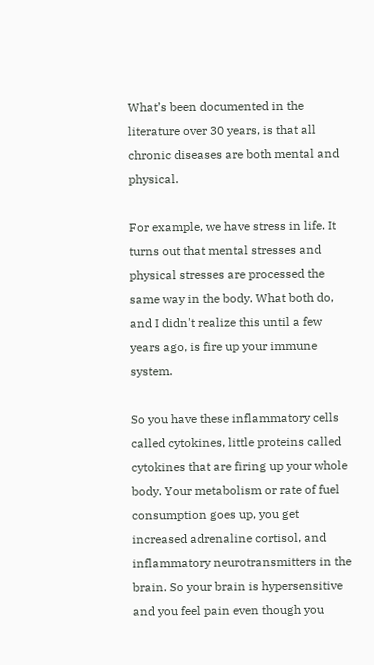What’s been documented in the literature over 30 years, is that all chronic diseases are both mental and physical.

For example, we have stress in life. It turns out that mental stresses and physical stresses are processed the same way in the body. What both do, and I didn't realize this until a few years ago, is fire up your immune system.

So you have these inflammatory cells called cytokines, little proteins called cytokines that are firing up your whole body. Your metabolism or rate of fuel consumption goes up, you get increased adrenaline cortisol, and inflammatory neurotransmitters in the brain. So your brain is hypersensitive and you feel pain even though you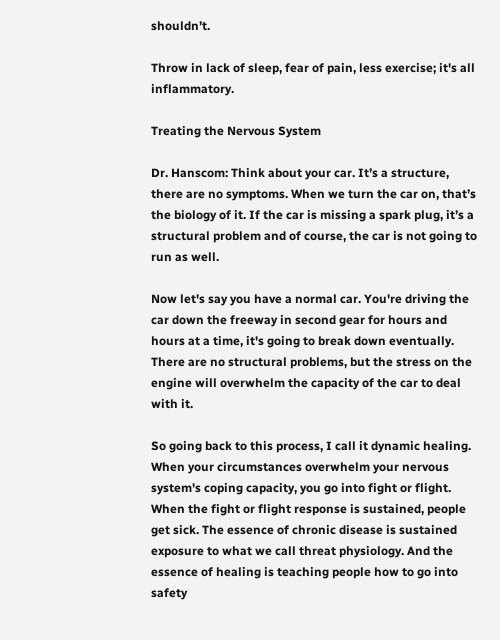shouldn’t.

Throw in lack of sleep, fear of pain, less exercise; it's all inflammatory.

Treating the Nervous System

Dr. Hanscom: Think about your car. It’s a structure, there are no symptoms. When we turn the car on, that’s the biology of it. If the car is missing a spark plug, it’s a structural problem and of course, the car is not going to run as well.

Now let's say you have a normal car. You're driving the car down the freeway in second gear for hours and hours at a time, it's going to break down eventually. There are no structural problems, but the stress on the engine will overwhelm the capacity of the car to deal with it.

So going back to this process, I call it dynamic healing. When your circumstances overwhelm your nervous system's coping capacity, you go into fight or flight. When the fight or flight response is sustained, people get sick. The essence of chronic disease is sustained exposure to what we call threat physiology. And the essence of healing is teaching people how to go into safety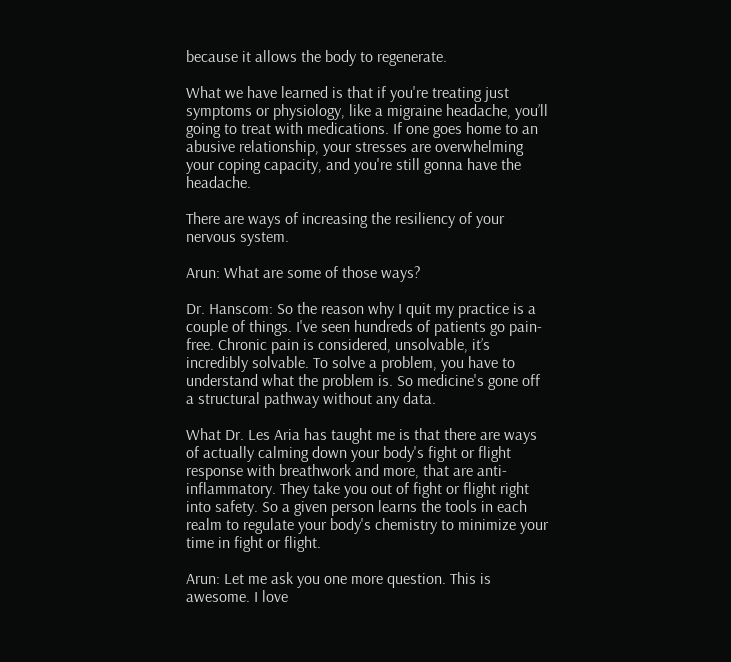because it allows the body to regenerate.

What we have learned is that if you're treating just symptoms or physiology, like a migraine headache, you’ll going to treat with medications. If one goes home to an abusive relationship, your stresses are overwhelming your coping capacity, and you're still gonna have the headache.

There are ways of increasing the resiliency of your nervous system.

Arun: What are some of those ways?

Dr. Hanscom: So the reason why I quit my practice is a couple of things. I've seen hundreds of patients go pain-free. Chronic pain is considered, unsolvable, it’s incredibly solvable. To solve a problem, you have to understand what the problem is. So medicine's gone off a structural pathway without any data.

What Dr. Les Aria has taught me is that there are ways of actually calming down your body's fight or flight response with breathwork and more, that are anti-inflammatory. They take you out of fight or flight right into safety. So a given person learns the tools in each realm to regulate your body's chemistry to minimize your time in fight or flight.

Arun: Let me ask you one more question. This is awesome. I love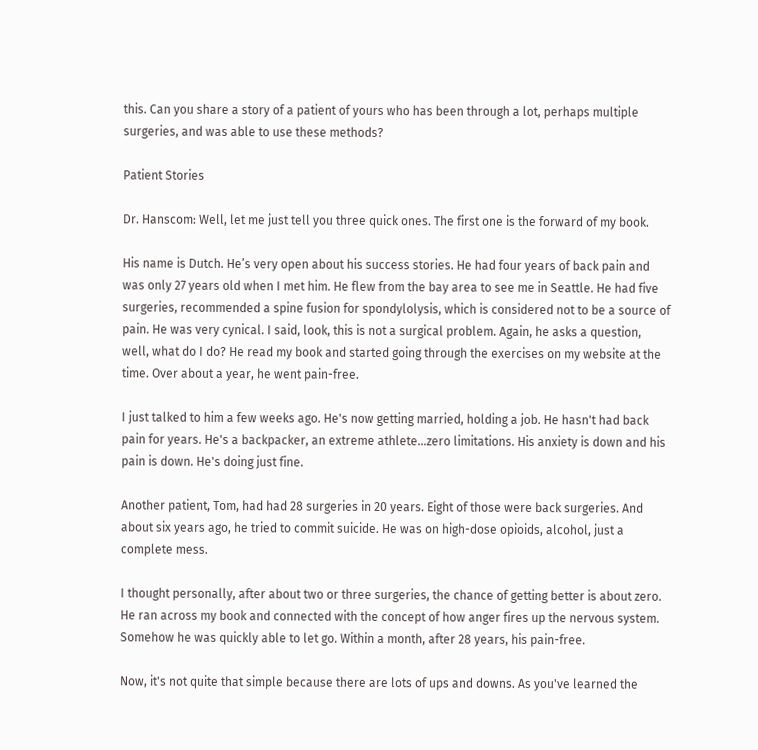this. Can you share a story of a patient of yours who has been through a lot, perhaps multiple surgeries, and was able to use these methods?

Patient Stories

Dr. Hanscom: Well, let me just tell you three quick ones. The first one is the forward of my book.

His name is Dutch. He’s very open about his success stories. He had four years of back pain and was only 27 years old when I met him. He flew from the bay area to see me in Seattle. He had five surgeries, recommended a spine fusion for spondylolysis, which is considered not to be a source of pain. He was very cynical. I said, look, this is not a surgical problem. Again, he asks a question, well, what do I do? He read my book and started going through the exercises on my website at the time. Over about a year, he went pain-free.

I just talked to him a few weeks ago. He's now getting married, holding a job. He hasn't had back pain for years. He's a backpacker, an extreme athlete…zero limitations. His anxiety is down and his pain is down. He's doing just fine.

Another patient, Tom, had had 28 surgeries in 20 years. Eight of those were back surgeries. And about six years ago, he tried to commit suicide. He was on high-dose opioids, alcohol, just a complete mess.

I thought personally, after about two or three surgeries, the chance of getting better is about zero. He ran across my book and connected with the concept of how anger fires up the nervous system. Somehow he was quickly able to let go. Within a month, after 28 years, his pain-free.

Now, it's not quite that simple because there are lots of ups and downs. As you've learned the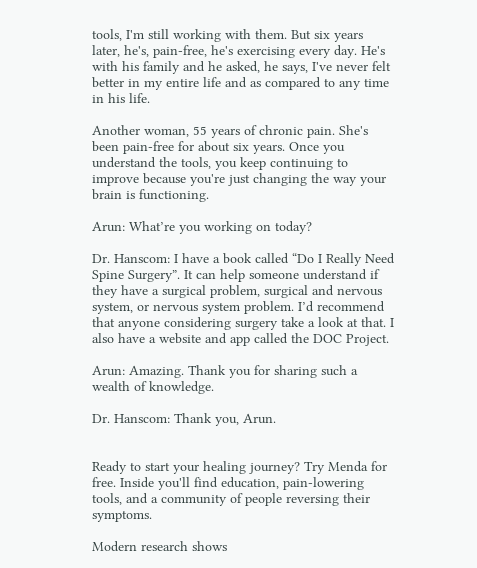tools, I'm still working with them. But six years later, he's, pain-free, he's exercising every day. He's with his family and he asked, he says, I've never felt better in my entire life and as compared to any time in his life.

Another woman, 55 years of chronic pain. She's been pain-free for about six years. Once you understand the tools, you keep continuing to improve because you're just changing the way your brain is functioning.

Arun: What’re you working on today?

Dr. Hanscom: I have a book called “Do I Really Need Spine Surgery”. It can help someone understand if they have a surgical problem, surgical and nervous system, or nervous system problem. I’d recommend that anyone considering surgery take a look at that. I also have a website and app called the DOC Project.

Arun: Amazing. Thank you for sharing such a wealth of knowledge.

Dr. Hanscom: Thank you, Arun.


Ready to start your healing journey? Try Menda for free. Inside you'll find education, pain-lowering tools, and a community of people reversing their symptoms.

Modern research shows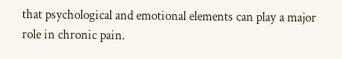that psychological and emotional elements can play a major role in chronic pain.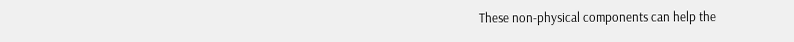These non-physical components can help the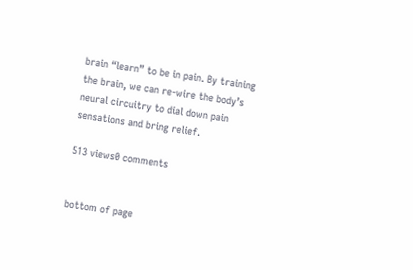brain “learn” to be in pain. By training the brain, we can re-wire the body’s neural circuitry to dial down pain sensations and bring relief.

513 views0 comments


bottom of page